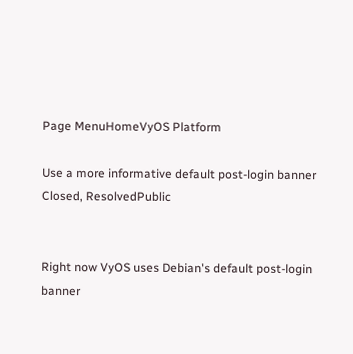Page MenuHomeVyOS Platform

Use a more informative default post-login banner
Closed, ResolvedPublic


Right now VyOS uses Debian's default post-login banner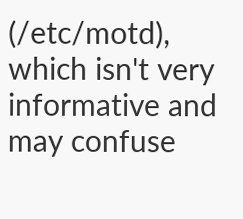(/etc/motd), which isn't very informative and may confuse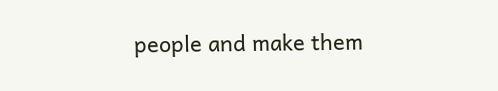people and make them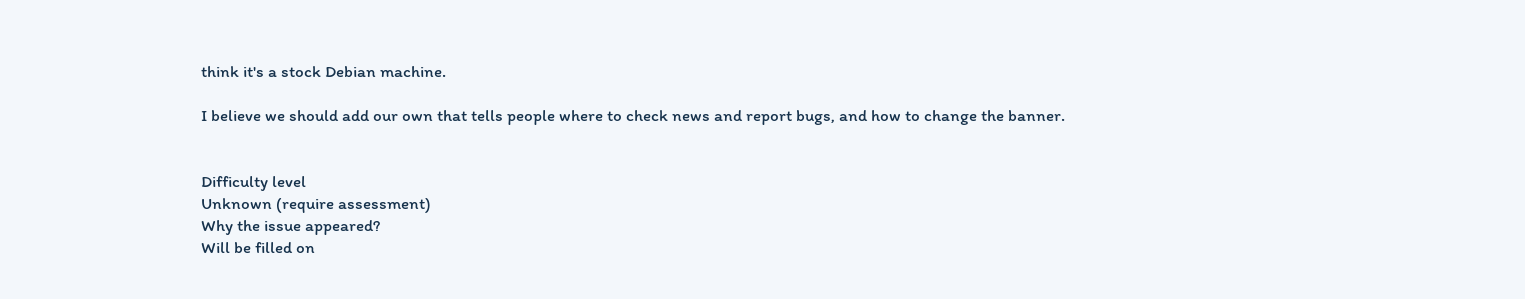think it's a stock Debian machine.

I believe we should add our own that tells people where to check news and report bugs, and how to change the banner.


Difficulty level
Unknown (require assessment)
Why the issue appeared?
Will be filled on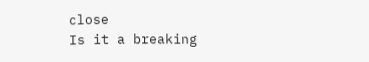close
Is it a breaking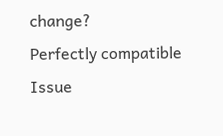change?
Perfectly compatible
Issue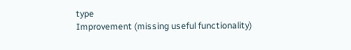type
Improvement (missing useful functionality)